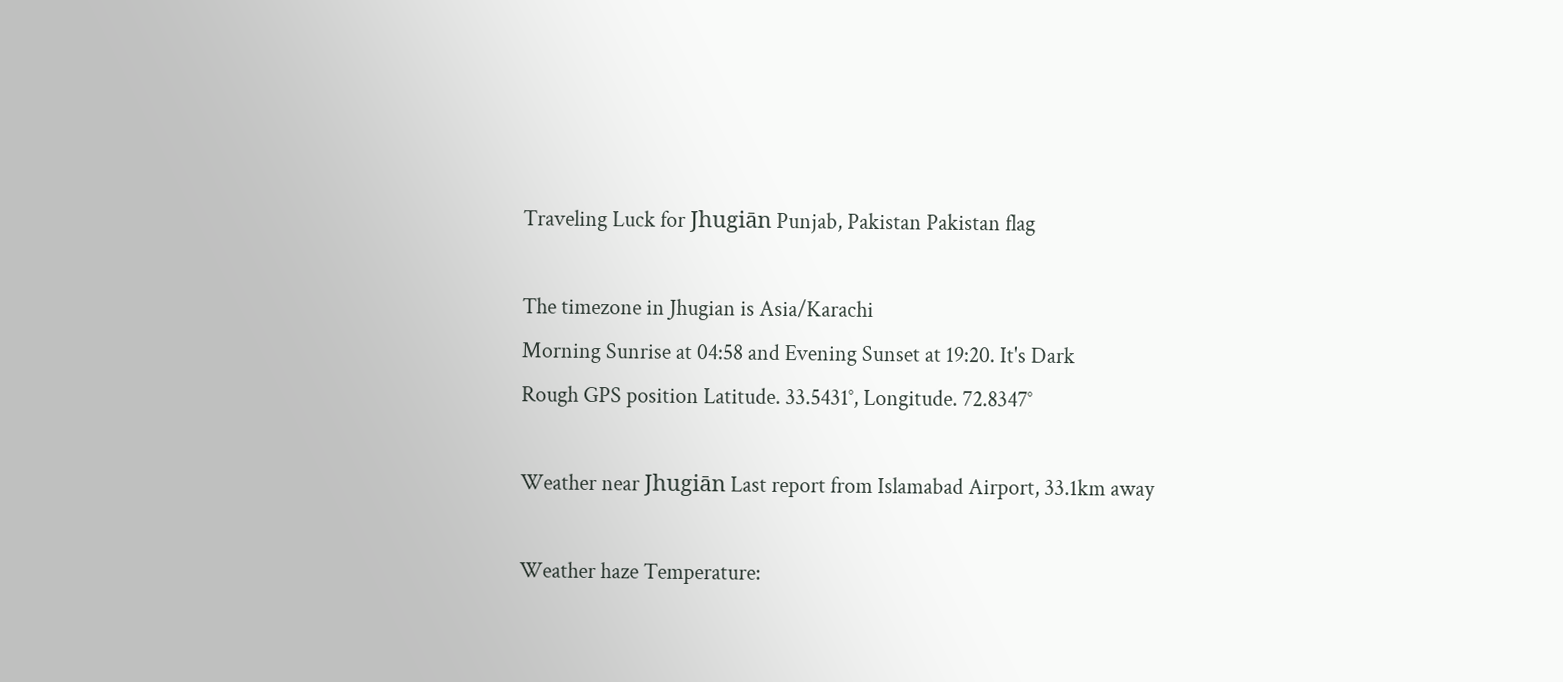Traveling Luck for Jhugiān Punjab, Pakistan Pakistan flag

The timezone in Jhugian is Asia/Karachi
Morning Sunrise at 04:58 and Evening Sunset at 19:20. It's Dark
Rough GPS position Latitude. 33.5431°, Longitude. 72.8347°

Weather near Jhugiān Last report from Islamabad Airport, 33.1km away

Weather haze Temperature: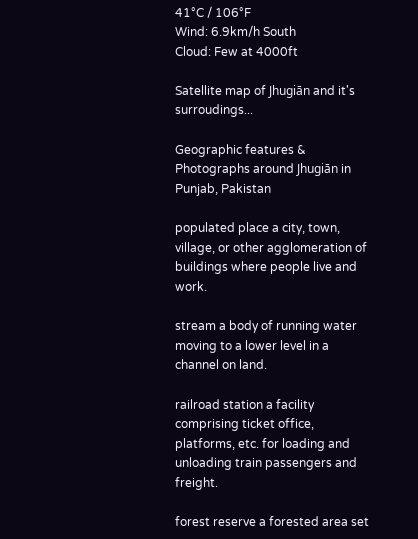41°C / 106°F
Wind: 6.9km/h South
Cloud: Few at 4000ft

Satellite map of Jhugiān and it's surroudings...

Geographic features & Photographs around Jhugiān in Punjab, Pakistan

populated place a city, town, village, or other agglomeration of buildings where people live and work.

stream a body of running water moving to a lower level in a channel on land.

railroad station a facility comprising ticket office, platforms, etc. for loading and unloading train passengers and freight.

forest reserve a forested area set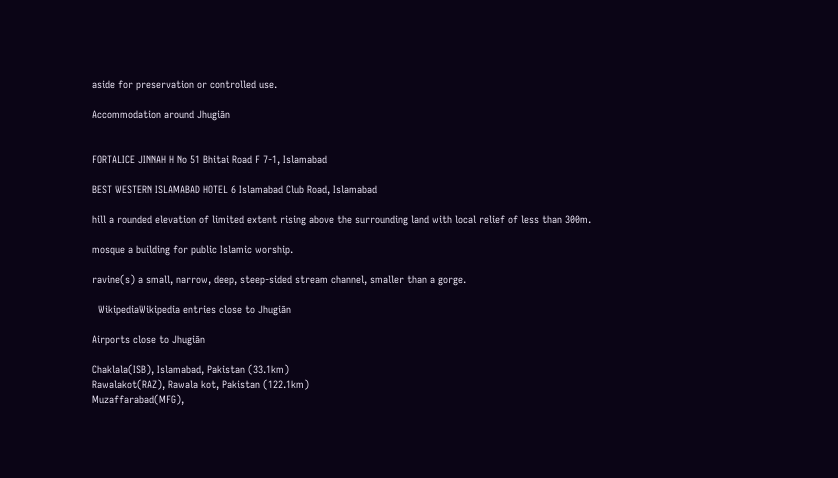aside for preservation or controlled use.

Accommodation around Jhugiān


FORTALICE JINNAH H No 51 Bhitai Road F 7-1, Islamabad

BEST WESTERN ISLAMABAD HOTEL 6 Islamabad Club Road, Islamabad

hill a rounded elevation of limited extent rising above the surrounding land with local relief of less than 300m.

mosque a building for public Islamic worship.

ravine(s) a small, narrow, deep, steep-sided stream channel, smaller than a gorge.

  WikipediaWikipedia entries close to Jhugiān

Airports close to Jhugiān

Chaklala(ISB), Islamabad, Pakistan (33.1km)
Rawalakot(RAZ), Rawala kot, Pakistan (122.1km)
Muzaffarabad(MFG),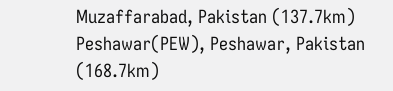Muzaffarabad, Pakistan (137.7km)
Peshawar(PEW), Peshawar, Pakistan (168.7km)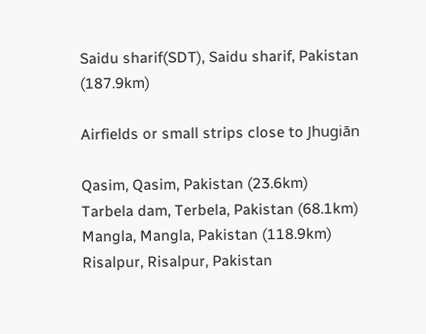Saidu sharif(SDT), Saidu sharif, Pakistan (187.9km)

Airfields or small strips close to Jhugiān

Qasim, Qasim, Pakistan (23.6km)
Tarbela dam, Terbela, Pakistan (68.1km)
Mangla, Mangla, Pakistan (118.9km)
Risalpur, Risalpur, Pakistan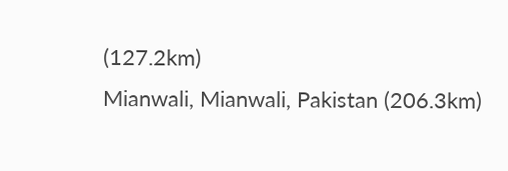(127.2km)
Mianwali, Mianwali, Pakistan (206.3km)